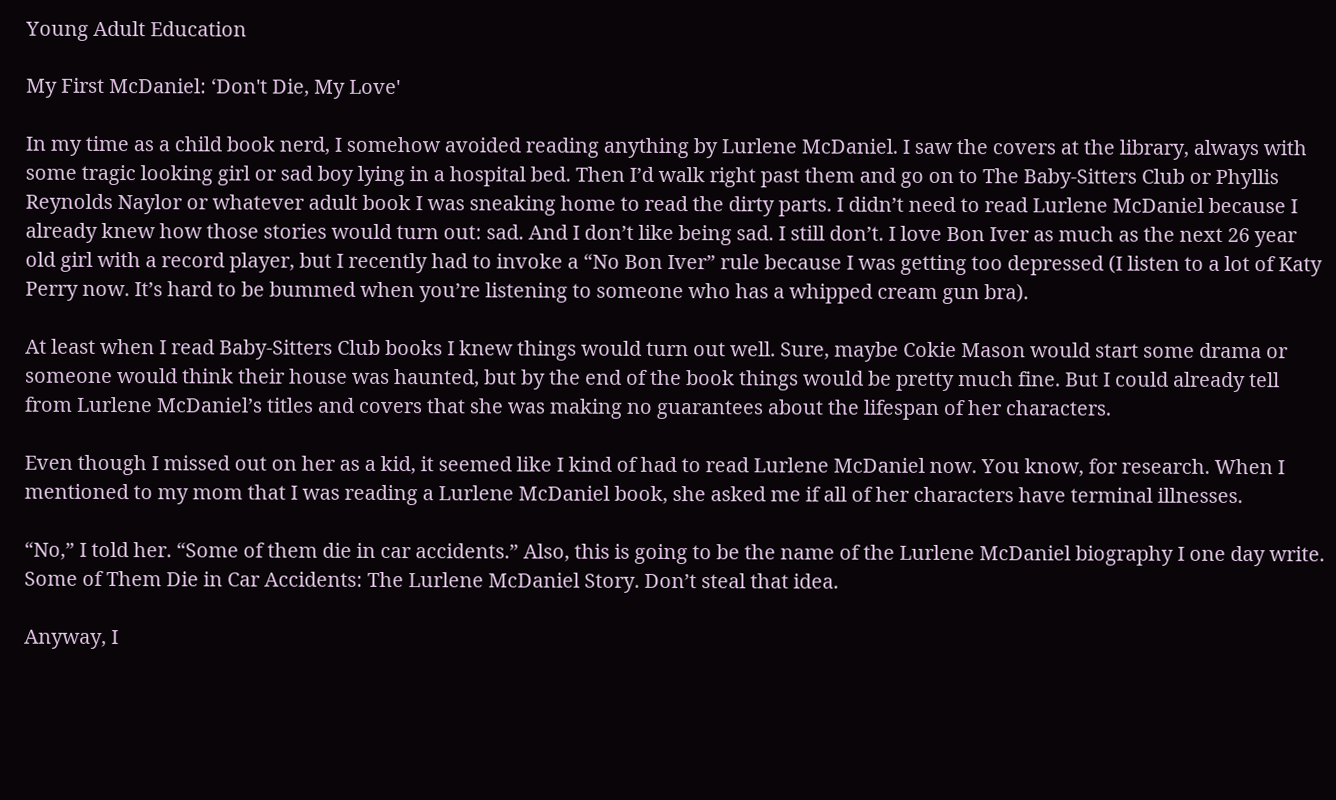Young Adult Education

My First McDaniel: ‘Don't Die, My Love'

In my time as a child book nerd, I somehow avoided reading anything by Lurlene McDaniel. I saw the covers at the library, always with some tragic looking girl or sad boy lying in a hospital bed. Then I’d walk right past them and go on to The Baby-Sitters Club or Phyllis Reynolds Naylor or whatever adult book I was sneaking home to read the dirty parts. I didn’t need to read Lurlene McDaniel because I already knew how those stories would turn out: sad. And I don’t like being sad. I still don’t. I love Bon Iver as much as the next 26 year old girl with a record player, but I recently had to invoke a “No Bon Iver” rule because I was getting too depressed (I listen to a lot of Katy Perry now. It’s hard to be bummed when you’re listening to someone who has a whipped cream gun bra).

At least when I read Baby-Sitters Club books I knew things would turn out well. Sure, maybe Cokie Mason would start some drama or someone would think their house was haunted, but by the end of the book things would be pretty much fine. But I could already tell from Lurlene McDaniel’s titles and covers that she was making no guarantees about the lifespan of her characters.

Even though I missed out on her as a kid, it seemed like I kind of had to read Lurlene McDaniel now. You know, for research. When I mentioned to my mom that I was reading a Lurlene McDaniel book, she asked me if all of her characters have terminal illnesses.

“No,” I told her. “Some of them die in car accidents.” Also, this is going to be the name of the Lurlene McDaniel biography I one day write. Some of Them Die in Car Accidents: The Lurlene McDaniel Story. Don’t steal that idea.

Anyway, I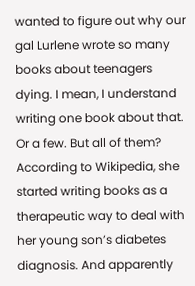wanted to figure out why our gal Lurlene wrote so many books about teenagers dying. I mean, I understand writing one book about that. Or a few. But all of them? According to Wikipedia, she started writing books as a therapeutic way to deal with her young son’s diabetes diagnosis. And apparently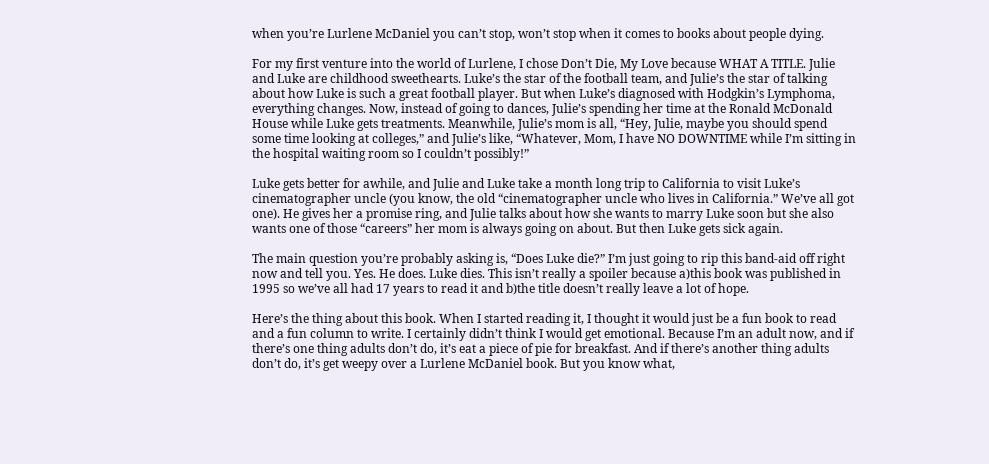when you’re Lurlene McDaniel you can’t stop, won’t stop when it comes to books about people dying.

For my first venture into the world of Lurlene, I chose Don’t Die, My Love because WHAT A TITLE. Julie and Luke are childhood sweethearts. Luke’s the star of the football team, and Julie’s the star of talking about how Luke is such a great football player. But when Luke’s diagnosed with Hodgkin’s Lymphoma, everything changes. Now, instead of going to dances, Julie’s spending her time at the Ronald McDonald House while Luke gets treatments. Meanwhile, Julie’s mom is all, “Hey, Julie, maybe you should spend some time looking at colleges,” and Julie’s like, “Whatever, Mom, I have NO DOWNTIME while I’m sitting in the hospital waiting room so I couldn’t possibly!”

Luke gets better for awhile, and Julie and Luke take a month long trip to California to visit Luke’s cinematographer uncle (you know, the old “cinematographer uncle who lives in California.” We’ve all got one). He gives her a promise ring, and Julie talks about how she wants to marry Luke soon but she also wants one of those “careers” her mom is always going on about. But then Luke gets sick again.

The main question you’re probably asking is, “Does Luke die?” I’m just going to rip this band-aid off right now and tell you. Yes. He does. Luke dies. This isn’t really a spoiler because a)this book was published in 1995 so we’ve all had 17 years to read it and b)the title doesn’t really leave a lot of hope.

Here’s the thing about this book. When I started reading it, I thought it would just be a fun book to read and a fun column to write. I certainly didn’t think I would get emotional. Because I’m an adult now, and if there’s one thing adults don’t do, it’s eat a piece of pie for breakfast. And if there’s another thing adults don’t do, it’s get weepy over a Lurlene McDaniel book. But you know what,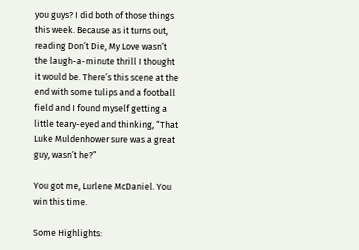you guys? I did both of those things this week. Because as it turns out, reading Don’t Die, My Love wasn’t the laugh-a-minute thrill I thought it would be. There’s this scene at the end with some tulips and a football field and I found myself getting a little teary-eyed and thinking, “That Luke Muldenhower sure was a great guy, wasn’t he?”

You got me, Lurlene McDaniel. You win this time.

Some Highlights: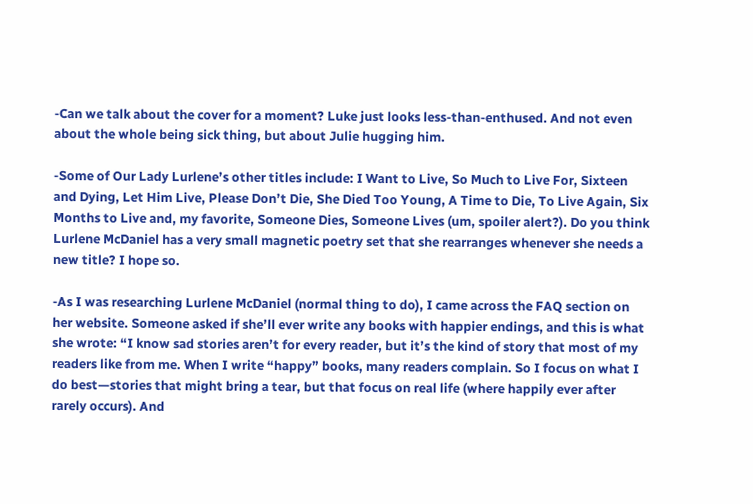-Can we talk about the cover for a moment? Luke just looks less-than-enthused. And not even about the whole being sick thing, but about Julie hugging him.

-Some of Our Lady Lurlene’s other titles include: I Want to Live, So Much to Live For, Sixteen and Dying, Let Him Live, Please Don’t Die, She Died Too Young, A Time to Die, To Live Again, Six Months to Live and, my favorite, Someone Dies, Someone Lives (um, spoiler alert?). Do you think Lurlene McDaniel has a very small magnetic poetry set that she rearranges whenever she needs a new title? I hope so.

-As I was researching Lurlene McDaniel (normal thing to do), I came across the FAQ section on her website. Someone asked if she’ll ever write any books with happier endings, and this is what she wrote: “I know sad stories aren’t for every reader, but it’s the kind of story that most of my readers like from me. When I write “happy” books, many readers complain. So I focus on what I do best—stories that might bring a tear, but that focus on real life (where happily ever after rarely occurs). And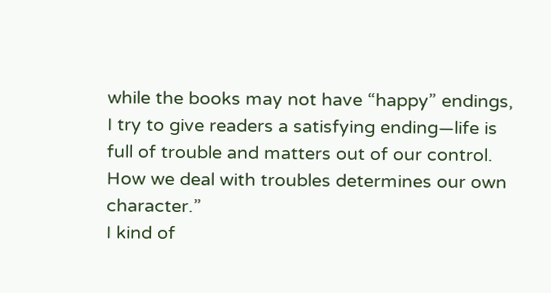while the books may not have “happy” endings, I try to give readers a satisfying ending—life is full of trouble and matters out of our control. How we deal with troubles determines our own character.”
I kind of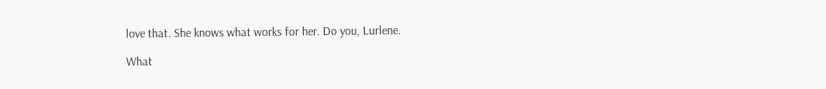love that. She knows what works for her. Do you, Lurlene.

What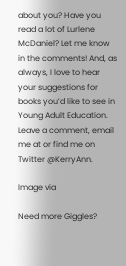about you? Have you read a lot of Lurlene McDaniel? Let me know in the comments! And, as always, I love to hear your suggestions for books you’d like to see in Young Adult Education. Leave a comment, email me at or find me on Twitter @KerryAnn.

Image via

Need more Giggles?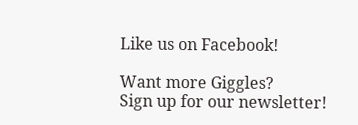Like us on Facebook!

Want more Giggles?
Sign up for our newsletter!